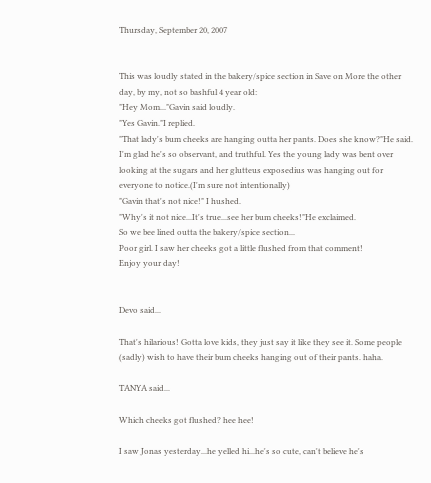Thursday, September 20, 2007


This was loudly stated in the bakery/spice section in Save on More the other day, by my, not so bashful 4 year old:
"Hey Mom..."Gavin said loudly.
"Yes Gavin."I replied.
"That lady's bum cheeks are hanging outta her pants. Does she know?"He said.
I'm glad he's so observant, and truthful. Yes the young lady was bent over looking at the sugars and her glutteus exposedius was hanging out for everyone to notice.(I'm sure not intentionally)
"Gavin that's not nice!" I hushed.
"Why's it not nice...It's true...see her bum cheeks!"He exclaimed.
So we bee lined outta the bakery/spice section...
Poor girl. I saw her cheeks got a little flushed from that comment!
Enjoy your day!


Devo said...

That's hilarious! Gotta love kids, they just say it like they see it. Some people (sadly) wish to have their bum cheeks hanging out of their pants. haha.

TANYA said...

Which cheeks got flushed? hee hee!

I saw Jonas yesterday...he yelled hi...he's so cute, can't believe he's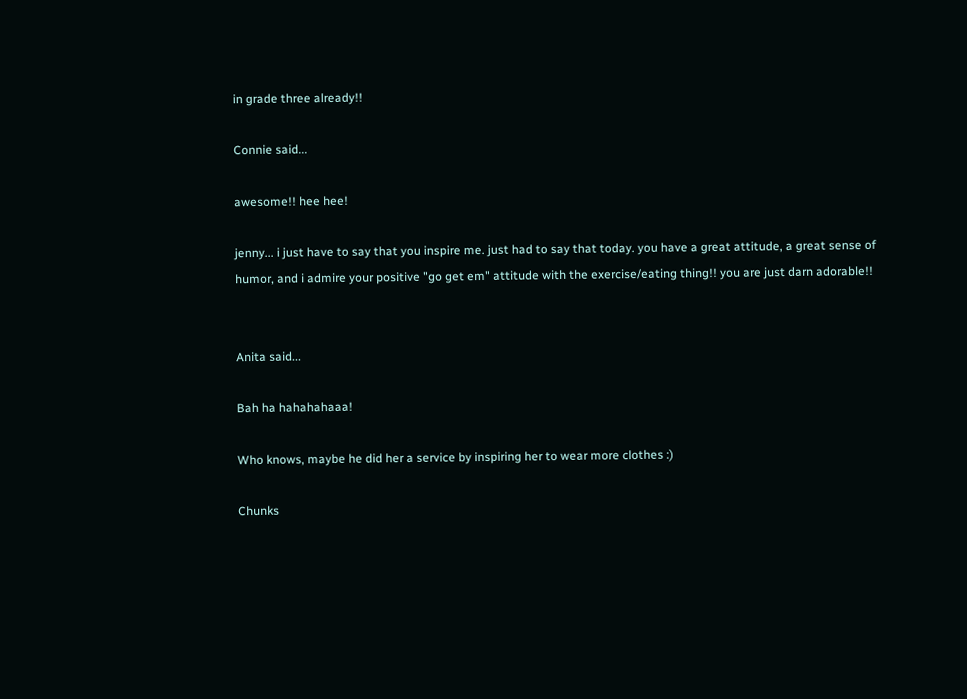in grade three already!!

Connie said...

awesome!! hee hee!

jenny... i just have to say that you inspire me. just had to say that today. you have a great attitude, a great sense of humor, and i admire your positive "go get em" attitude with the exercise/eating thing!! you are just darn adorable!!


Anita said...

Bah ha hahahahaaa!

Who knows, maybe he did her a service by inspiring her to wear more clothes :)

Chunks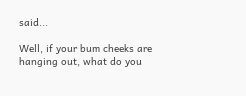said...

Well, if your bum cheeks are hanging out, what do you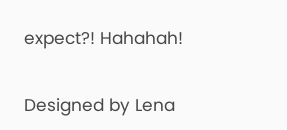expect?! Hahahah!

Designed by Lena